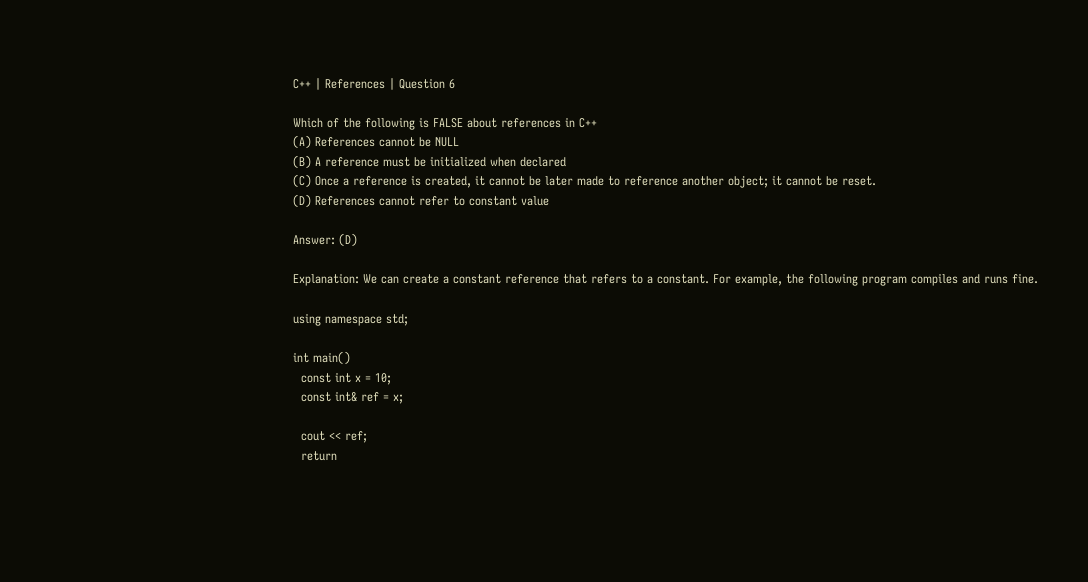C++ | References | Question 6

Which of the following is FALSE about references in C++
(A) References cannot be NULL
(B) A reference must be initialized when declared
(C) Once a reference is created, it cannot be later made to reference another object; it cannot be reset.
(D) References cannot refer to constant value

Answer: (D)

Explanation: We can create a constant reference that refers to a constant. For example, the following program compiles and runs fine.

using namespace std;

int main()
  const int x = 10;
  const int& ref = x;

  cout << ref;
  return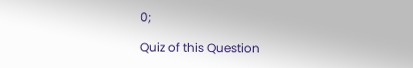0;

Quiz of this Question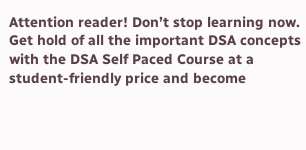Attention reader! Don’t stop learning now. Get hold of all the important DSA concepts with the DSA Self Paced Course at a student-friendly price and become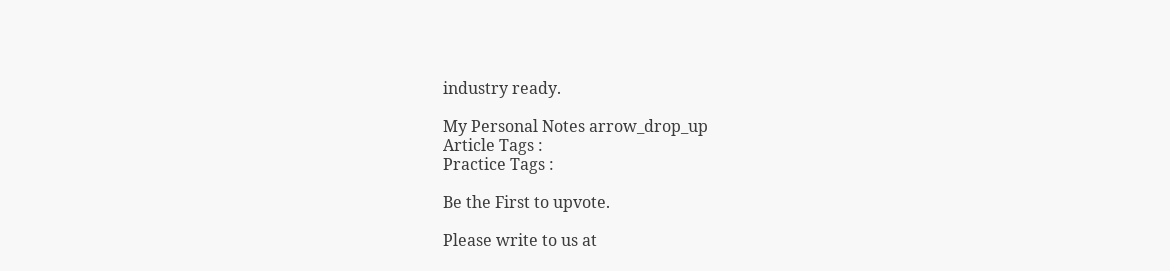industry ready.

My Personal Notes arrow_drop_up
Article Tags :
Practice Tags :

Be the First to upvote.

Please write to us at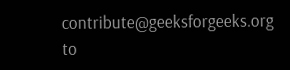contribute@geeksforgeeks.org to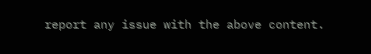report any issue with the above content.